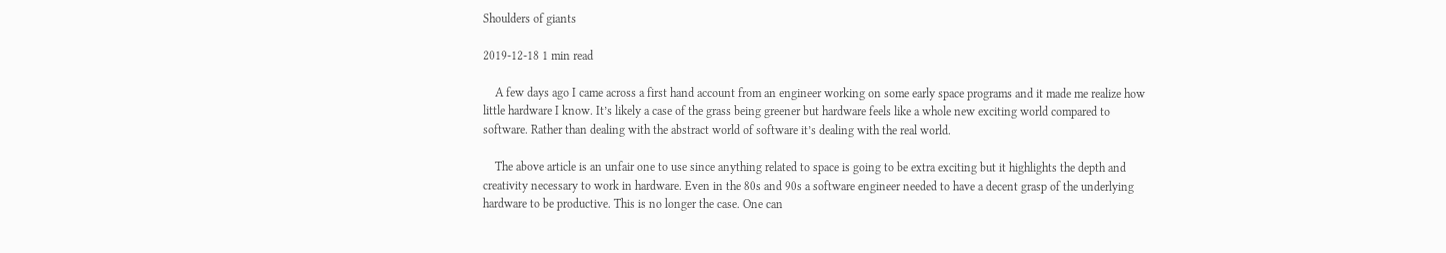Shoulders of giants

2019-12-18 1 min read

    A few days ago I came across a first hand account from an engineer working on some early space programs and it made me realize how little hardware I know. It’s likely a case of the grass being greener but hardware feels like a whole new exciting world compared to software. Rather than dealing with the abstract world of software it’s dealing with the real world.

    The above article is an unfair one to use since anything related to space is going to be extra exciting but it highlights the depth and creativity necessary to work in hardware. Even in the 80s and 90s a software engineer needed to have a decent grasp of the underlying hardware to be productive. This is no longer the case. One can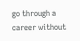go through a career without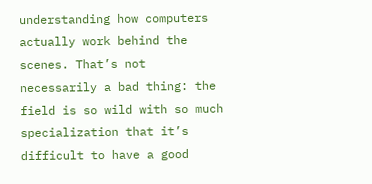understanding how computers actually work behind the scenes. That’s not necessarily a bad thing: the field is so wild with so much specialization that it’s difficult to have a good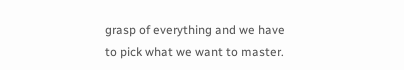grasp of everything and we have to pick what we want to master.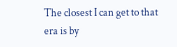The closest I can get to that era is by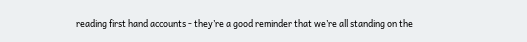reading first hand accounts - they’re a good reminder that we’re all standing on the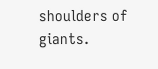shoulders of giants.